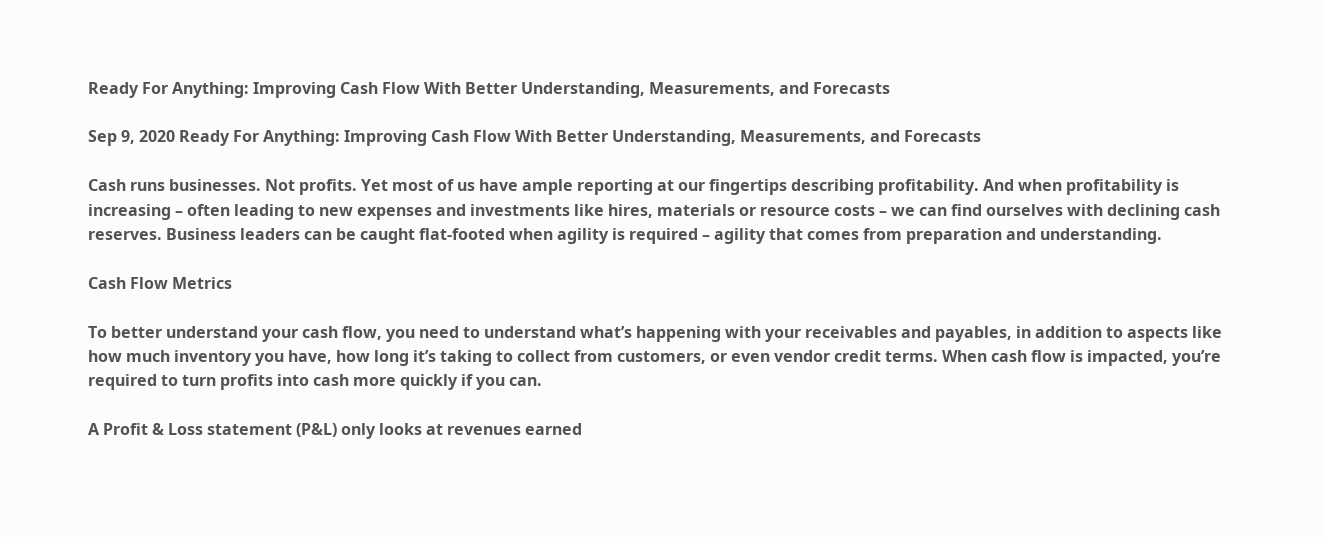Ready For Anything: Improving Cash Flow With Better Understanding, Measurements, and Forecasts

Sep 9, 2020 Ready For Anything: Improving Cash Flow With Better Understanding, Measurements, and Forecasts

Cash runs businesses. Not profits. Yet most of us have ample reporting at our fingertips describing profitability. And when profitability is increasing – often leading to new expenses and investments like hires, materials or resource costs – we can find ourselves with declining cash reserves. Business leaders can be caught flat-footed when agility is required – agility that comes from preparation and understanding.

Cash Flow Metrics

To better understand your cash flow, you need to understand what’s happening with your receivables and payables, in addition to aspects like how much inventory you have, how long it’s taking to collect from customers, or even vendor credit terms. When cash flow is impacted, you’re required to turn profits into cash more quickly if you can.

A Profit & Loss statement (P&L) only looks at revenues earned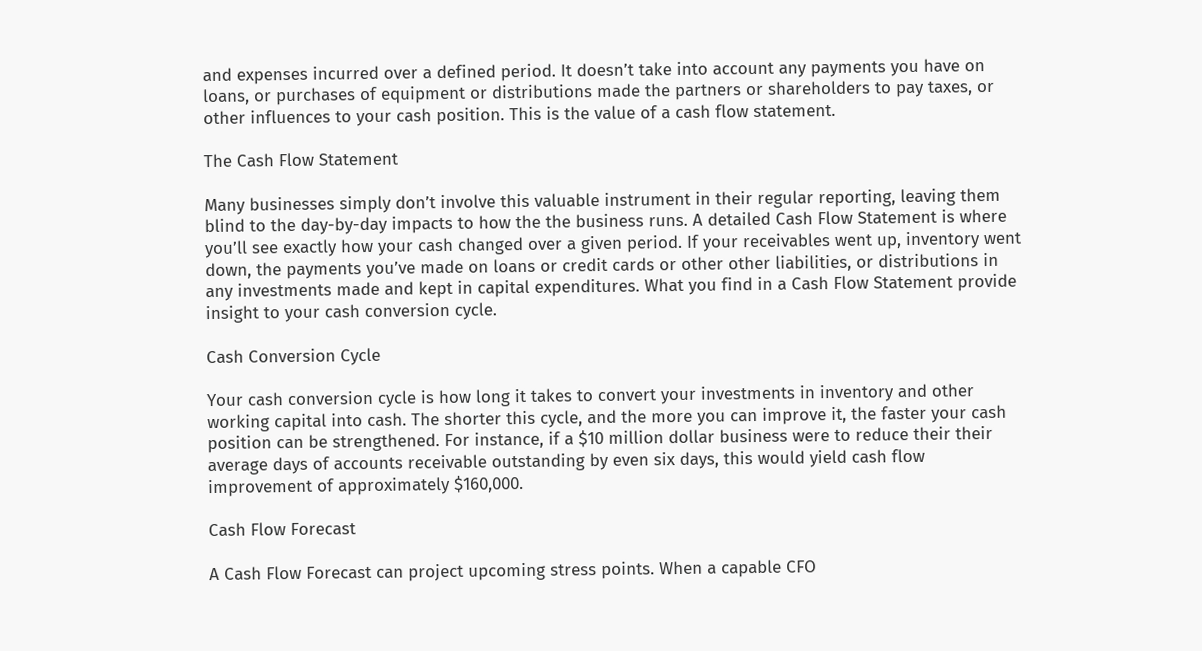and expenses incurred over a defined period. It doesn’t take into account any payments you have on loans, or purchases of equipment or distributions made the partners or shareholders to pay taxes, or other influences to your cash position. This is the value of a cash flow statement.

The Cash Flow Statement

Many businesses simply don’t involve this valuable instrument in their regular reporting, leaving them blind to the day-by-day impacts to how the the business runs. A detailed Cash Flow Statement is where you’ll see exactly how your cash changed over a given period. If your receivables went up, inventory went down, the payments you’ve made on loans or credit cards or other other liabilities, or distributions in any investments made and kept in capital expenditures. What you find in a Cash Flow Statement provide insight to your cash conversion cycle.

Cash Conversion Cycle

Your cash conversion cycle is how long it takes to convert your investments in inventory and other working capital into cash. The shorter this cycle, and the more you can improve it, the faster your cash position can be strengthened. For instance, if a $10 million dollar business were to reduce their their average days of accounts receivable outstanding by even six days, this would yield cash flow improvement of approximately $160,000.

Cash Flow Forecast

A Cash Flow Forecast can project upcoming stress points. When a capable CFO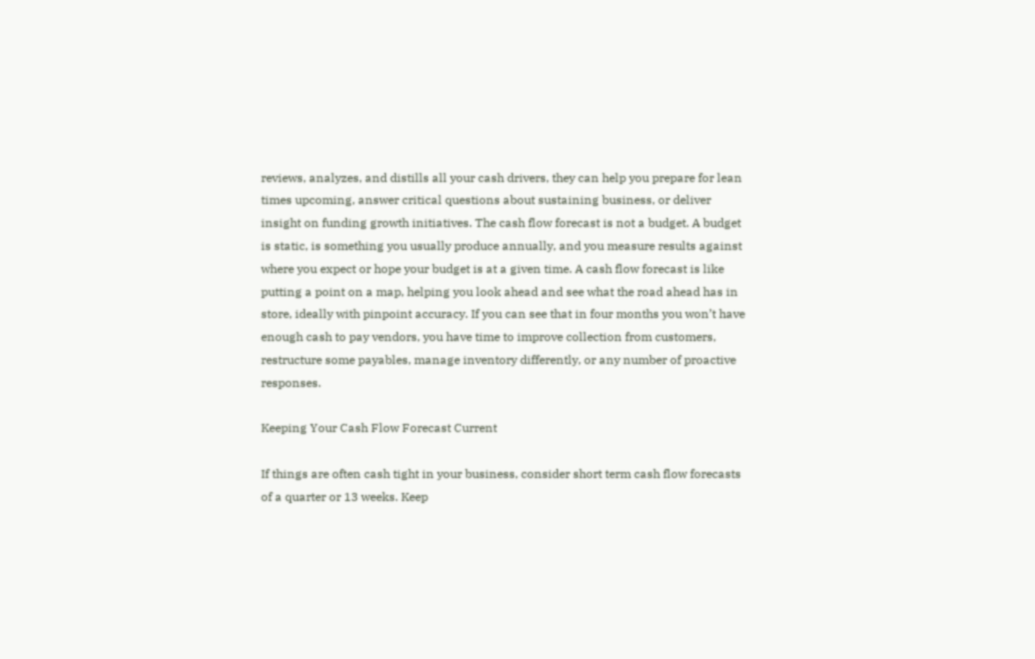reviews, analyzes, and distills all your cash drivers, they can help you prepare for lean times upcoming, answer critical questions about sustaining business, or deliver insight on funding growth initiatives. The cash flow forecast is not a budget. A budget is static, is something you usually produce annually, and you measure results against where you expect or hope your budget is at a given time. A cash flow forecast is like putting a point on a map, helping you look ahead and see what the road ahead has in store, ideally with pinpoint accuracy. If you can see that in four months you won’t have enough cash to pay vendors, you have time to improve collection from customers, restructure some payables, manage inventory differently, or any number of proactive responses.

Keeping Your Cash Flow Forecast Current

If things are often cash tight in your business, consider short term cash flow forecasts of a quarter or 13 weeks. Keep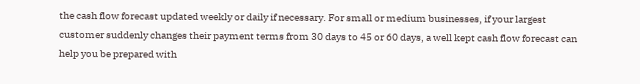the cash flow forecast updated weekly or daily if necessary. For small or medium businesses, if your largest customer suddenly changes their payment terms from 30 days to 45 or 60 days, a well kept cash flow forecast can help you be prepared with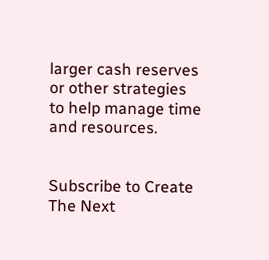larger cash reserves or other strategies to help manage time and resources.


Subscribe to Create The Next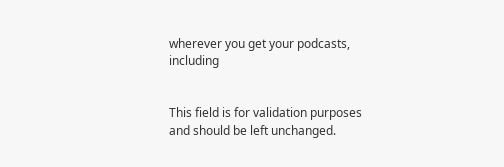wherever you get your podcasts, including


This field is for validation purposes and should be left unchanged.